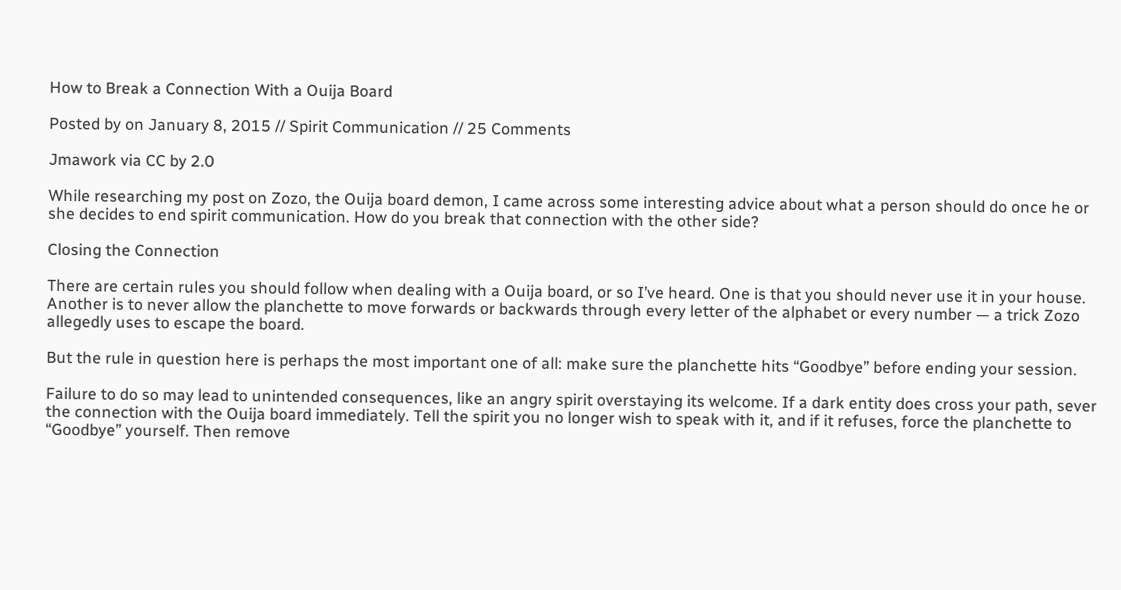How to Break a Connection With a Ouija Board

Posted by on January 8, 2015 // Spirit Communication // 25 Comments

Jmawork via CC by 2.0

While researching my post on Zozo, the Ouija board demon, I came across some interesting advice about what a person should do once he or she decides to end spirit communication. How do you break that connection with the other side?

Closing the Connection

There are certain rules you should follow when dealing with a Ouija board, or so I’ve heard. One is that you should never use it in your house. Another is to never allow the planchette to move forwards or backwards through every letter of the alphabet or every number — a trick Zozo allegedly uses to escape the board.

But the rule in question here is perhaps the most important one of all: make sure the planchette hits “Goodbye” before ending your session.

Failure to do so may lead to unintended consequences, like an angry spirit overstaying its welcome. If a dark entity does cross your path, sever the connection with the Ouija board immediately. Tell the spirit you no longer wish to speak with it, and if it refuses, force the planchette to “Goodbye” yourself. Then remove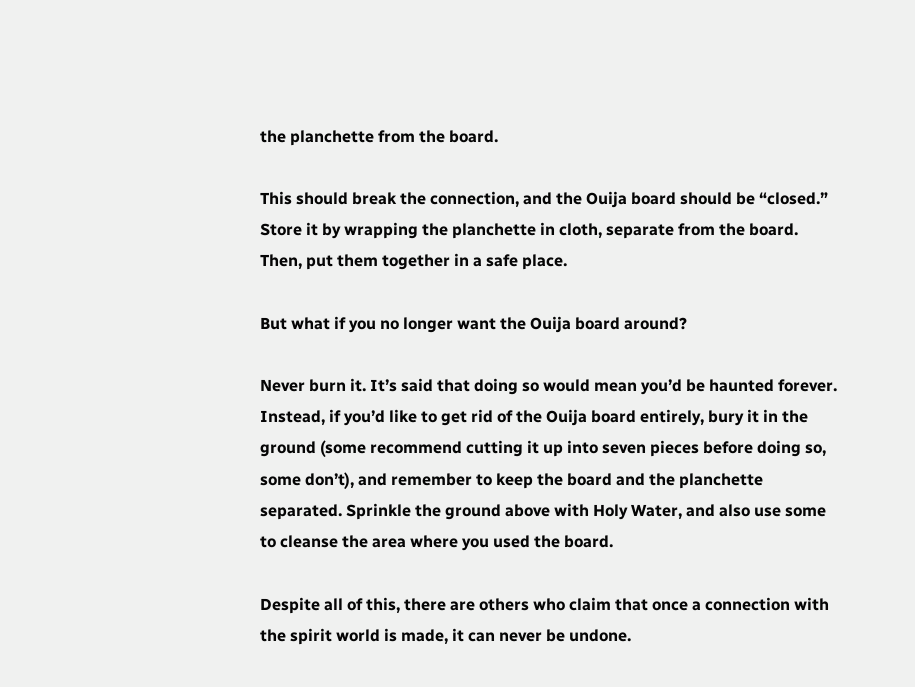the planchette from the board.

This should break the connection, and the Ouija board should be “closed.” Store it by wrapping the planchette in cloth, separate from the board. Then, put them together in a safe place.

But what if you no longer want the Ouija board around?

Never burn it. It’s said that doing so would mean you’d be haunted forever. Instead, if you’d like to get rid of the Ouija board entirely, bury it in the ground (some recommend cutting it up into seven pieces before doing so, some don’t), and remember to keep the board and the planchette separated. Sprinkle the ground above with Holy Water, and also use some to cleanse the area where you used the board.

Despite all of this, there are others who claim that once a connection with the spirit world is made, it can never be undone.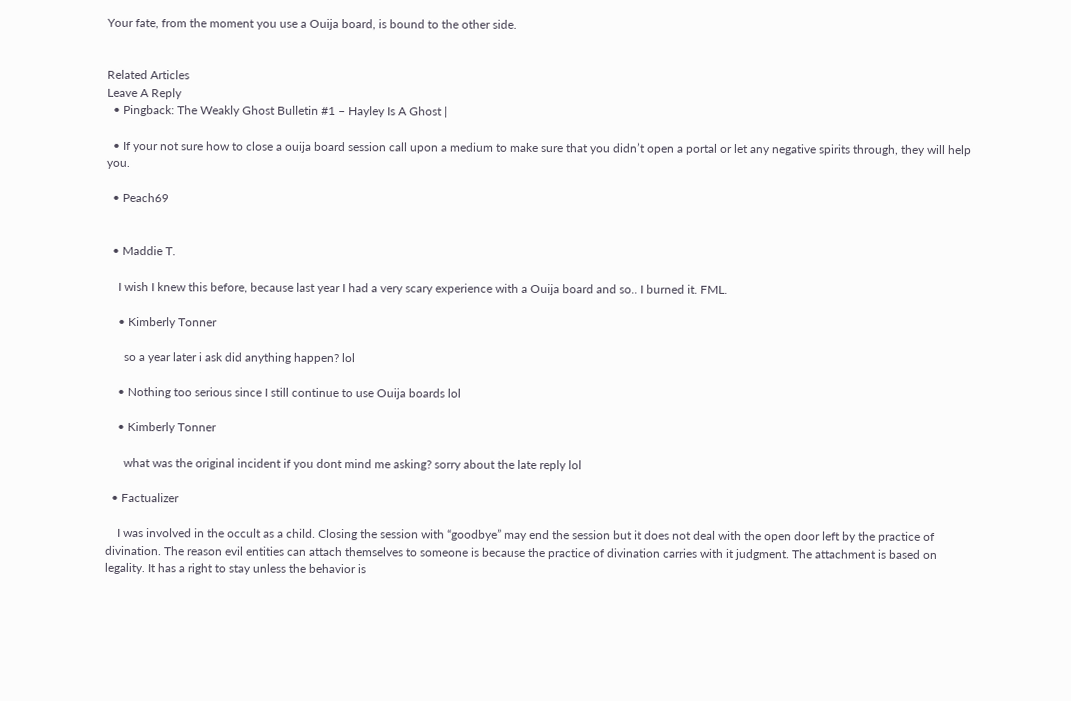Your fate, from the moment you use a Ouija board, is bound to the other side.


Related Articles
Leave A Reply
  • Pingback: The Weakly Ghost Bulletin #1 – Hayley Is A Ghost |

  • If your not sure how to close a ouija board session call upon a medium to make sure that you didn’t open a portal or let any negative spirits through, they will help you.

  • Peach69


  • Maddie T.

    I wish I knew this before, because last year I had a very scary experience with a Ouija board and so.. I burned it. FML.

    • Kimberly Tonner

      so a year later i ask did anything happen? lol

    • Nothing too serious since I still continue to use Ouija boards lol

    • Kimberly Tonner

      what was the original incident if you dont mind me asking? sorry about the late reply lol

  • Factualizer

    I was involved in the occult as a child. Closing the session with “goodbye” may end the session but it does not deal with the open door left by the practice of divination. The reason evil entities can attach themselves to someone is because the practice of divination carries with it judgment. The attachment is based on legality. It has a right to stay unless the behavior is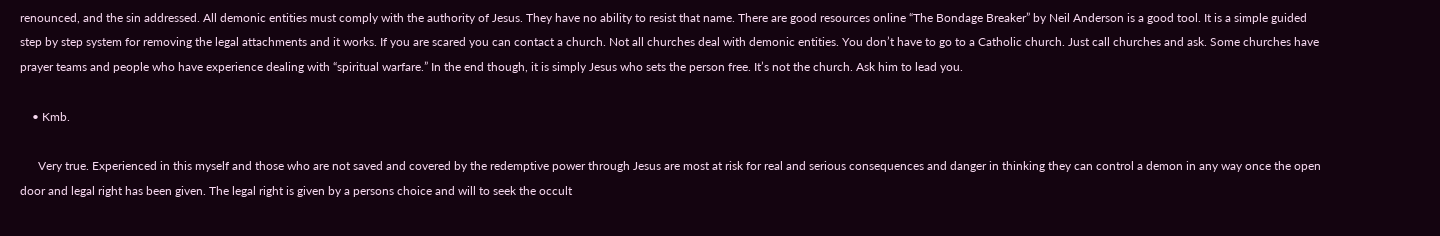renounced, and the sin addressed. All demonic entities must comply with the authority of Jesus. They have no ability to resist that name. There are good resources online “The Bondage Breaker” by Neil Anderson is a good tool. It is a simple guided step by step system for removing the legal attachments and it works. If you are scared you can contact a church. Not all churches deal with demonic entities. You don’t have to go to a Catholic church. Just call churches and ask. Some churches have prayer teams and people who have experience dealing with “spiritual warfare.” In the end though, it is simply Jesus who sets the person free. It’s not the church. Ask him to lead you.

    • Kmb.

      Very true. Experienced in this myself and those who are not saved and covered by the redemptive power through Jesus are most at risk for real and serious consequences and danger in thinking they can control a demon in any way once the open door and legal right has been given. The legal right is given by a persons choice and will to seek the occult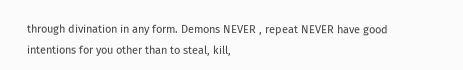through divination in any form. Demons NEVER , repeat NEVER have good intentions for you other than to steal, kill,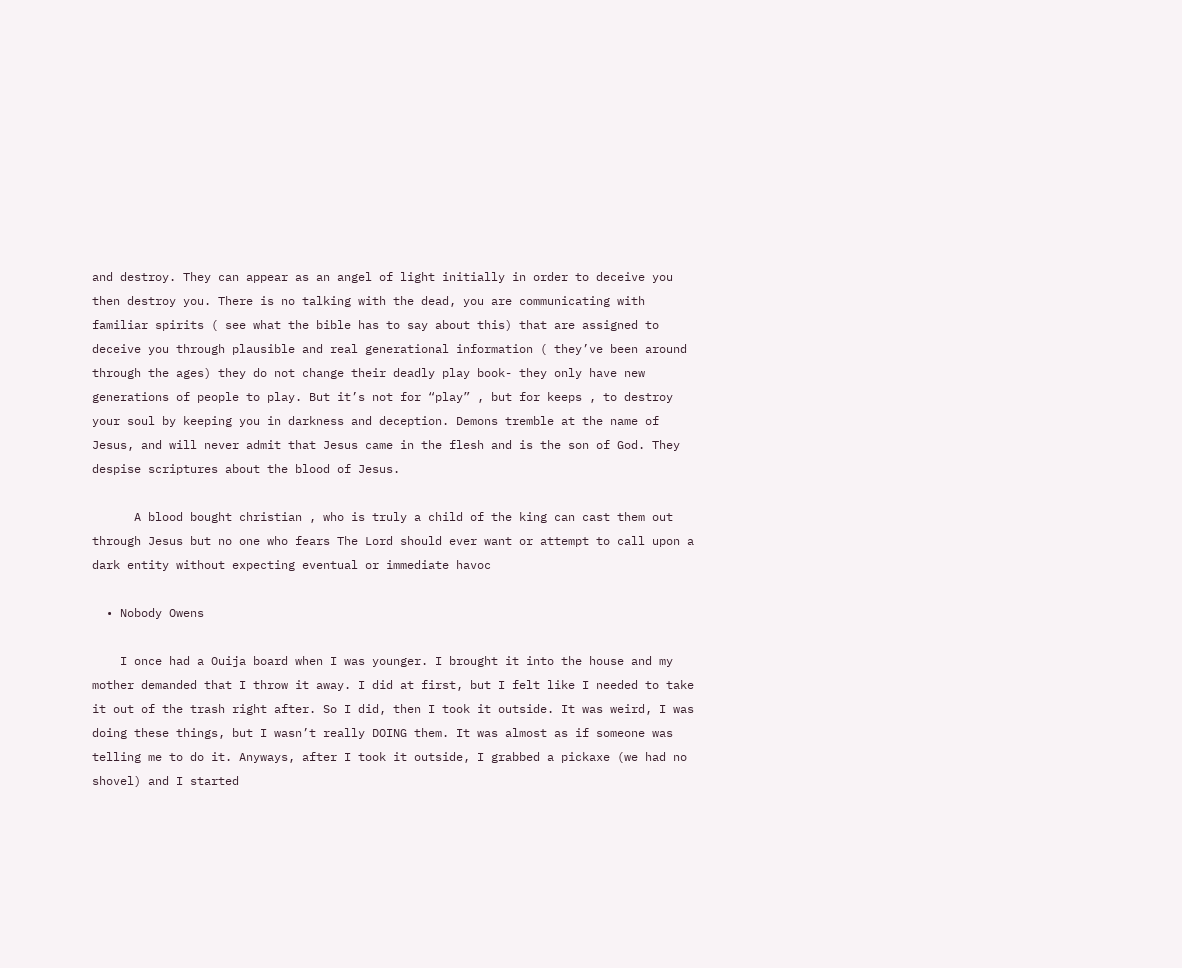and destroy. They can appear as an angel of light initially in order to deceive you then destroy you. There is no talking with the dead, you are communicating with familiar spirits ( see what the bible has to say about this) that are assigned to deceive you through plausible and real generational information ( they’ve been around through the ages) they do not change their deadly play book- they only have new generations of people to play. But it’s not for “play” , but for keeps , to destroy your soul by keeping you in darkness and deception. Demons tremble at the name of Jesus, and will never admit that Jesus came in the flesh and is the son of God. They despise scriptures about the blood of Jesus.

      A blood bought christian , who is truly a child of the king can cast them out through Jesus but no one who fears The Lord should ever want or attempt to call upon a dark entity without expecting eventual or immediate havoc

  • Nobody Owens

    I once had a Ouija board when I was younger. I brought it into the house and my mother demanded that I throw it away. I did at first, but I felt like I needed to take it out of the trash right after. So I did, then I took it outside. It was weird, I was doing these things, but I wasn’t really DOING them. It was almost as if someone was telling me to do it. Anyways, after I took it outside, I grabbed a pickaxe (we had no shovel) and I started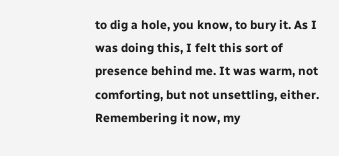to dig a hole, you know, to bury it. As I was doing this, I felt this sort of presence behind me. It was warm, not comforting, but not unsettling, either. Remembering it now, my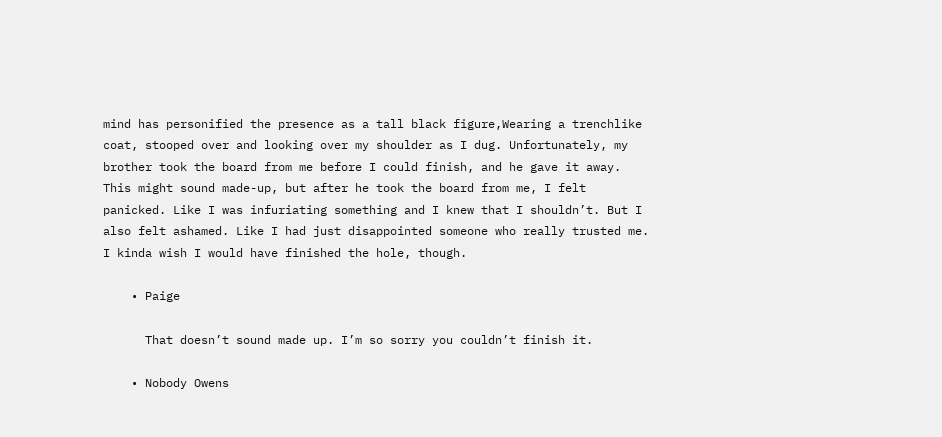mind has personified the presence as a tall black figure,Wearing a trenchlike coat, stooped over and looking over my shoulder as I dug. Unfortunately, my brother took the board from me before I could finish, and he gave it away. This might sound made-up, but after he took the board from me, I felt panicked. Like I was infuriating something and I knew that I shouldn’t. But I also felt ashamed. Like I had just disappointed someone who really trusted me. I kinda wish I would have finished the hole, though.

    • Paige

      That doesn’t sound made up. I’m so sorry you couldn’t finish it.

    • Nobody Owens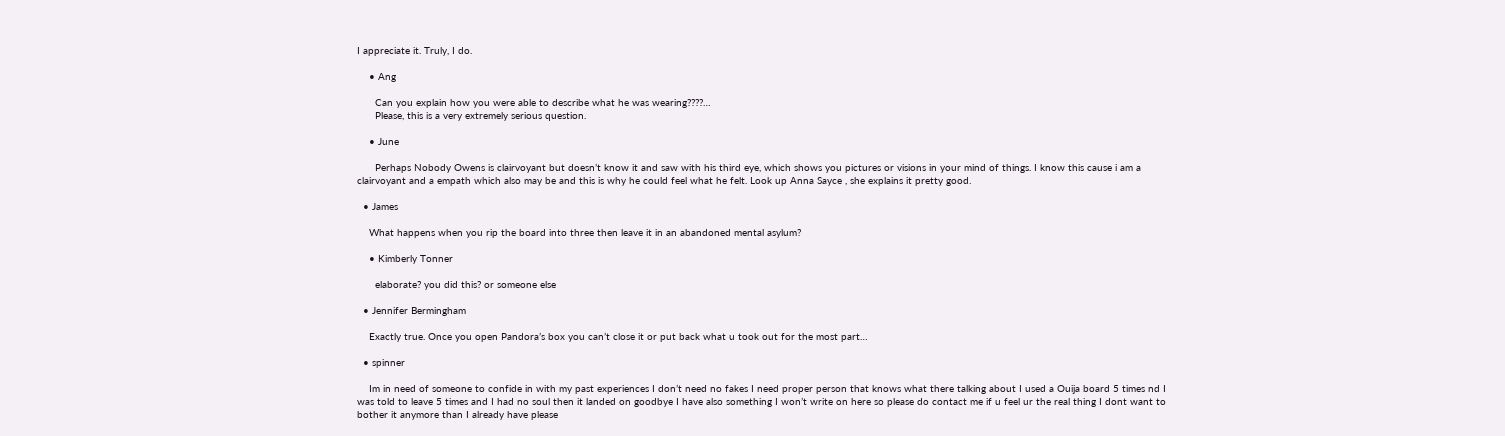I appreciate it. Truly, I do.

    • Ang

      Can you explain how you were able to describe what he was wearing????…
      Please, this is a very extremely serious question.

    • June

      Perhaps Nobody Owens is clairvoyant but doesn’t know it and saw with his third eye, which shows you pictures or visions in your mind of things. I know this cause i am a clairvoyant and a empath which also may be and this is why he could feel what he felt. Look up Anna Sayce , she explains it pretty good.

  • James

    What happens when you rip the board into three then leave it in an abandoned mental asylum?

    • Kimberly Tonner

      elaborate? you did this? or someone else

  • Jennifer Bermingham

    Exactly true. Once you open Pandora’s box you can’t close it or put back what u took out for the most part…

  • spinner

    Im in need of someone to confide in with my past experiences I don’t need no fakes I need proper person that knows what there talking about I used a Ouija board 5 times nd I was told to leave 5 times and I had no soul then it landed on goodbye I have also something I won’t write on here so please do contact me if u feel ur the real thing I dont want to bother it anymore than I already have please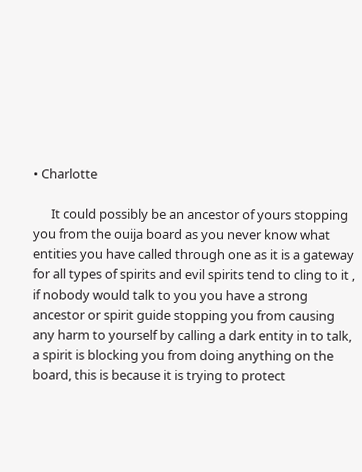• Charlotte

      It could possibly be an ancestor of yours stopping you from the ouija board as you never know what entities you have called through one as it is a gateway for all types of spirits and evil spirits tend to cling to it , if nobody would talk to you you have a strong ancestor or spirit guide stopping you from causing any harm to yourself by calling a dark entity in to talk, a spirit is blocking you from doing anything on the board, this is because it is trying to protect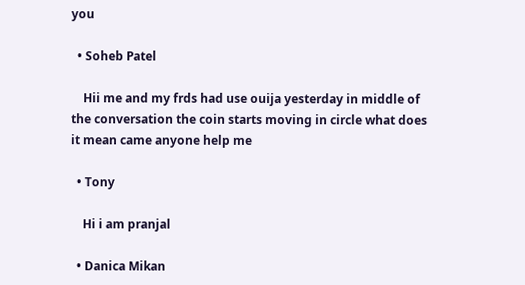you

  • Soheb Patel

    Hii me and my frds had use ouija yesterday in middle of the conversation the coin starts moving in circle what does it mean came anyone help me

  • Tony

    Hi i am pranjal

  • Danica Mikan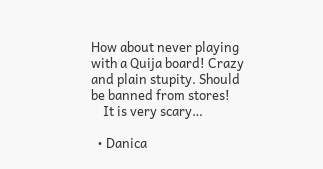How about never playing with a Quija board! Crazy and plain stupity. Should be banned from stores!
    It is very scary…

  • Danica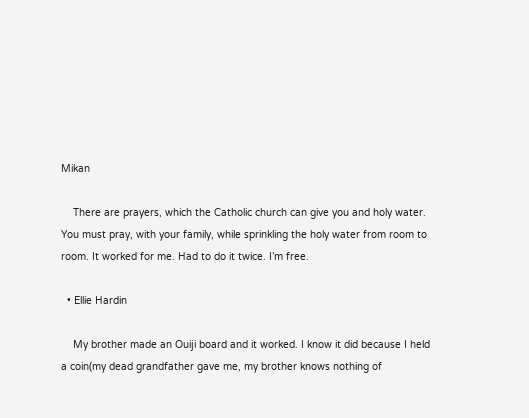Mikan

    There are prayers, which the Catholic church can give you and holy water. You must pray, with your family, while sprinkling the holy water from room to room. It worked for me. Had to do it twice. I’m free.

  • Ellie Hardin

    My brother made an Ouiji board and it worked. I know it did because I held a coin(my dead grandfather gave me, my brother knows nothing of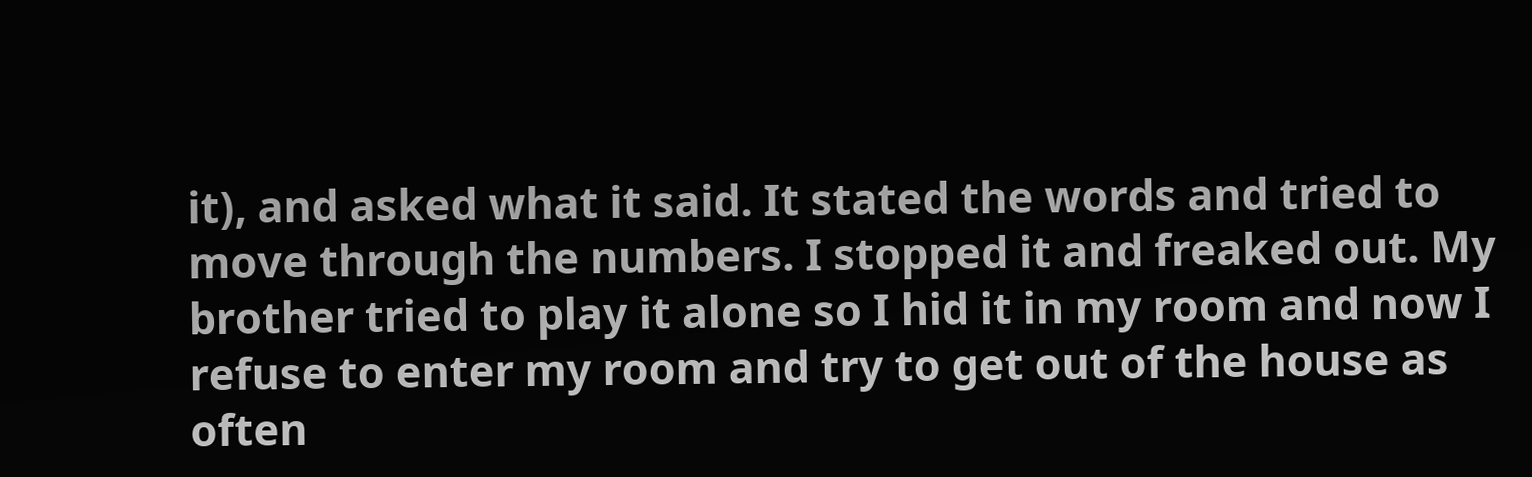it), and asked what it said. It stated the words and tried to move through the numbers. I stopped it and freaked out. My brother tried to play it alone so I hid it in my room and now I refuse to enter my room and try to get out of the house as often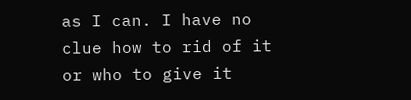as I can. I have no clue how to rid of it or who to give it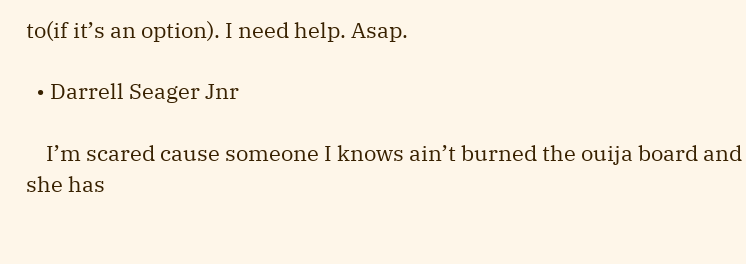to(if it’s an option). I need help. Asap.

  • Darrell Seager Jnr

    I’m scared cause someone I knows ain’t burned the ouija board and she has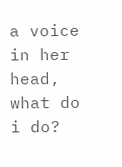a voice in her head, what do i do?